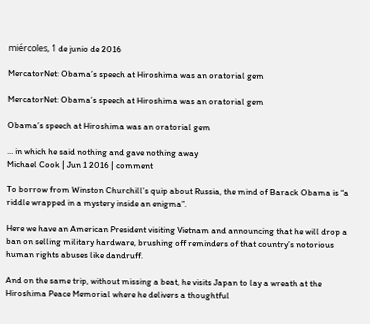miércoles, 1 de junio de 2016

MercatorNet: Obama’s speech at Hiroshima was an oratorial gem

MercatorNet: Obama’s speech at Hiroshima was an oratorial gem

Obama’s speech at Hiroshima was an oratorial gem

... in which he said nothing and gave nothing away
Michael Cook | Jun 1 2016 | comment

To borrow from Winston Churchill’s quip about Russia, the mind of Barack Obama is “a riddle wrapped in a mystery inside an enigma”.

Here we have an American President visiting Vietnam and announcing that he will drop a ban on selling military hardware, brushing off reminders of that country’s notorious human rights abuses like dandruff.

And on the same trip, without missing a beat, he visits Japan to lay a wreath at the Hiroshima Peace Memorial where he delivers a thoughtful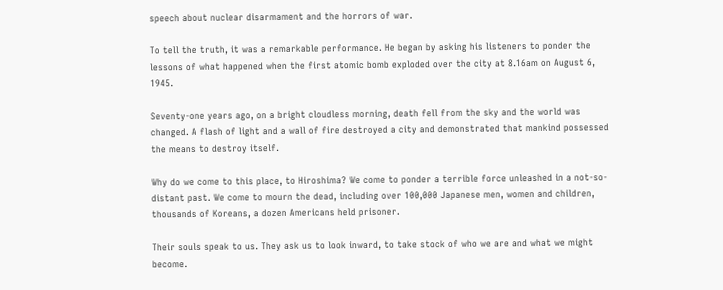speech about nuclear disarmament and the horrors of war.

To tell the truth, it was a remarkable performance. He began by asking his listeners to ponder the lessons of what happened when the first atomic bomb exploded over the city at 8.16am on August 6, 1945.

Seventy-one years ago, on a bright cloudless morning, death fell from the sky and the world was changed. A flash of light and a wall of fire destroyed a city and demonstrated that mankind possessed the means to destroy itself.

Why do we come to this place, to Hiroshima? We come to ponder a terrible force unleashed in a not-so-distant past. We come to mourn the dead, including over 100,000 Japanese men, women and children, thousands of Koreans, a dozen Americans held prisoner.

Their souls speak to us. They ask us to look inward, to take stock of who we are and what we might become.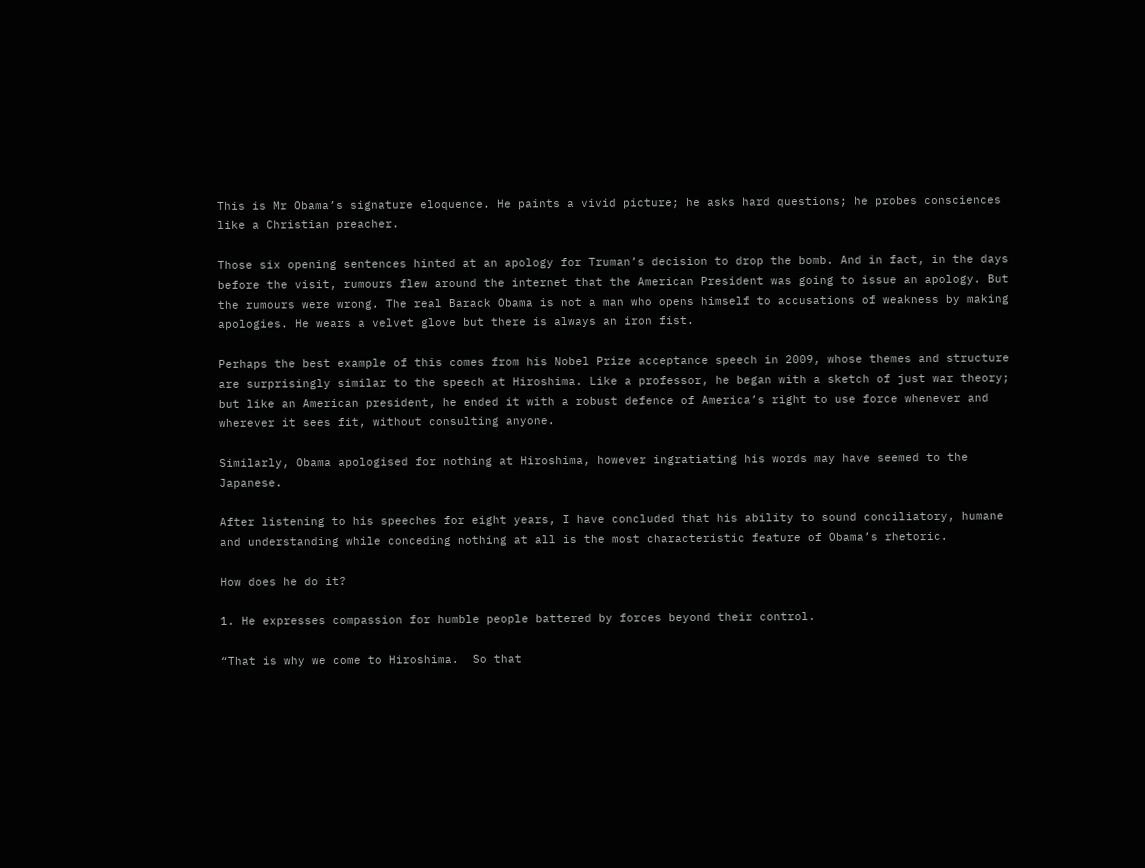This is Mr Obama’s signature eloquence. He paints a vivid picture; he asks hard questions; he probes consciences like a Christian preacher.

Those six opening sentences hinted at an apology for Truman’s decision to drop the bomb. And in fact, in the days before the visit, rumours flew around the internet that the American President was going to issue an apology. But the rumours were wrong. The real Barack Obama is not a man who opens himself to accusations of weakness by making apologies. He wears a velvet glove but there is always an iron fist.

Perhaps the best example of this comes from his Nobel Prize acceptance speech in 2009, whose themes and structure are surprisingly similar to the speech at Hiroshima. Like a professor, he began with a sketch of just war theory; but like an American president, he ended it with a robust defence of America’s right to use force whenever and wherever it sees fit, without consulting anyone.

Similarly, Obama apologised for nothing at Hiroshima, however ingratiating his words may have seemed to the Japanese.

After listening to his speeches for eight years, I have concluded that his ability to sound conciliatory, humane and understanding while conceding nothing at all is the most characteristic feature of Obama’s rhetoric.

How does he do it?

1. He expresses compassion for humble people battered by forces beyond their control.

“That is why we come to Hiroshima.  So that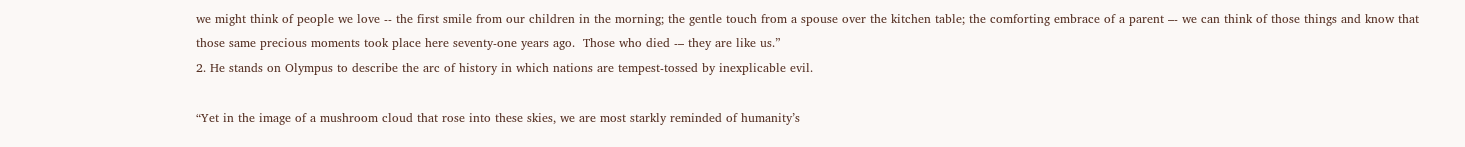we might think of people we love -- the first smile from our children in the morning; the gentle touch from a spouse over the kitchen table; the comforting embrace of a parent –- we can think of those things and know that those same precious moments took place here seventy-one years ago.  Those who died -– they are like us.”
2. He stands on Olympus to describe the arc of history in which nations are tempest-tossed by inexplicable evil.

“Yet in the image of a mushroom cloud that rose into these skies, we are most starkly reminded of humanity’s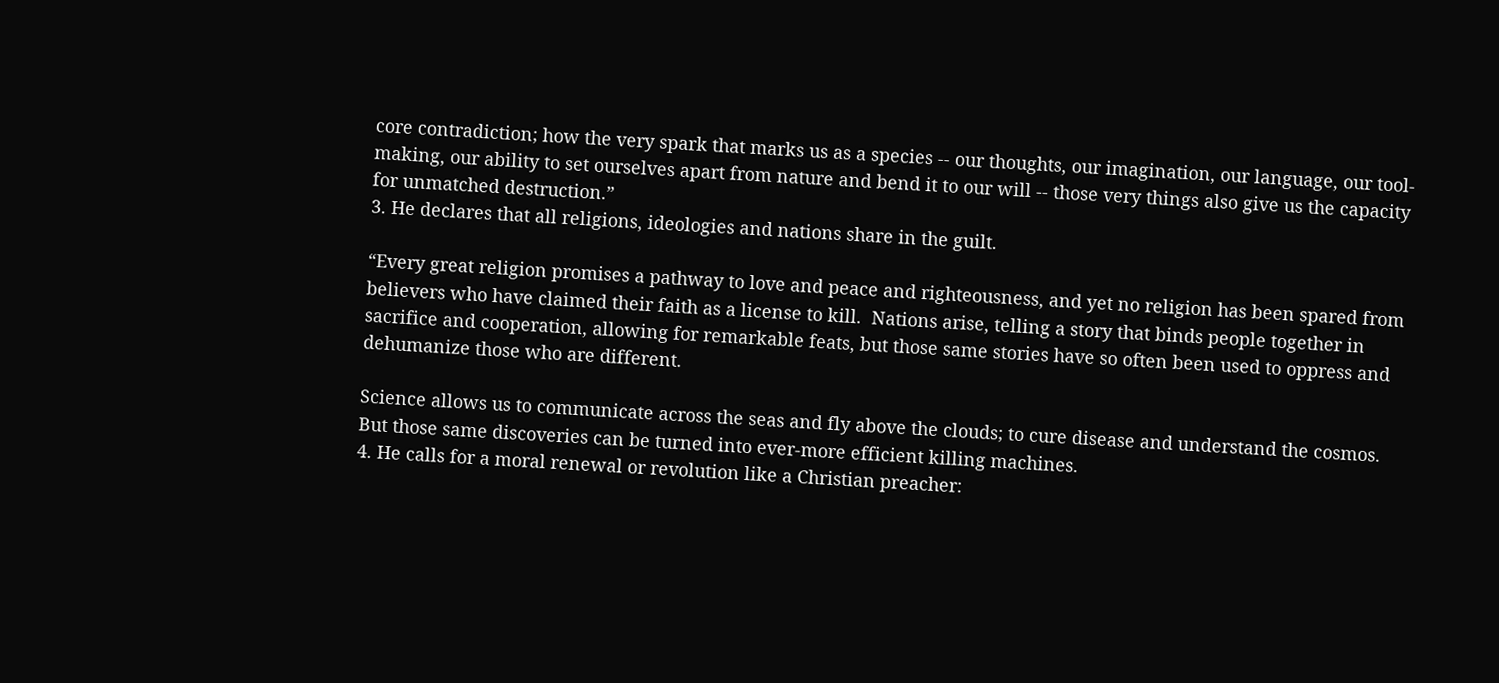core contradiction; how the very spark that marks us as a species -- our thoughts, our imagination, our language, our tool-making, our ability to set ourselves apart from nature and bend it to our will -- those very things also give us the capacity for unmatched destruction.”
3. He declares that all religions, ideologies and nations share in the guilt.

“Every great religion promises a pathway to love and peace and righteousness, and yet no religion has been spared from believers who have claimed their faith as a license to kill.  Nations arise, telling a story that binds people together in sacrifice and cooperation, allowing for remarkable feats, but those same stories have so often been used to oppress and dehumanize those who are different.

Science allows us to communicate across the seas and fly above the clouds; to cure disease and understand the cosmos.  But those same discoveries can be turned into ever-more efficient killing machines.
4. He calls for a moral renewal or revolution like a Christian preacher: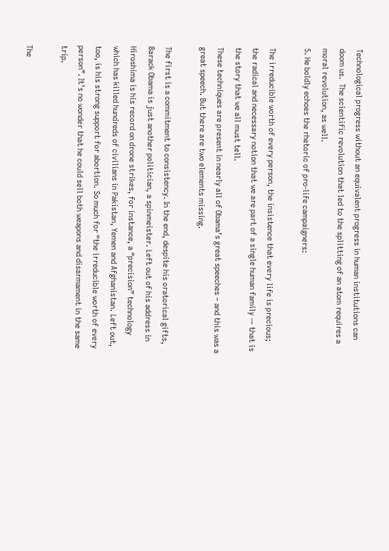Technological progress without an equivalent progress in human institutions can doom us.  The scientific revolution that led to the splitting of an atom requires a moral revolution, as well.
5. He boldly echoes the rhetoric of pro-life campaigners:

The irreducible worth of every person, the insistence that every life is precious; the radical and necessary notion that we are part of a single human family -– that is the story that we all must tell.
These techniques are present in nearly all of Obama’s great speeches – and this was a great speech. But there are two elements missing.

The first is a commitment to consistency. In the end, despite his oratorical gifts, Barack Obama is just another politician, a spinmeister. Left out of his address in Hiroshima is his record on drone strikes, for instance, a “precision” technology which has killed hundreds of civilians in Pakistan, Yemen and Afghanistan. Left out, too, is his strong support for abortion. So much for “the irreducible worth of every person”. It’s no wonder that he could sell both weapons and disarmament in the same trip.

The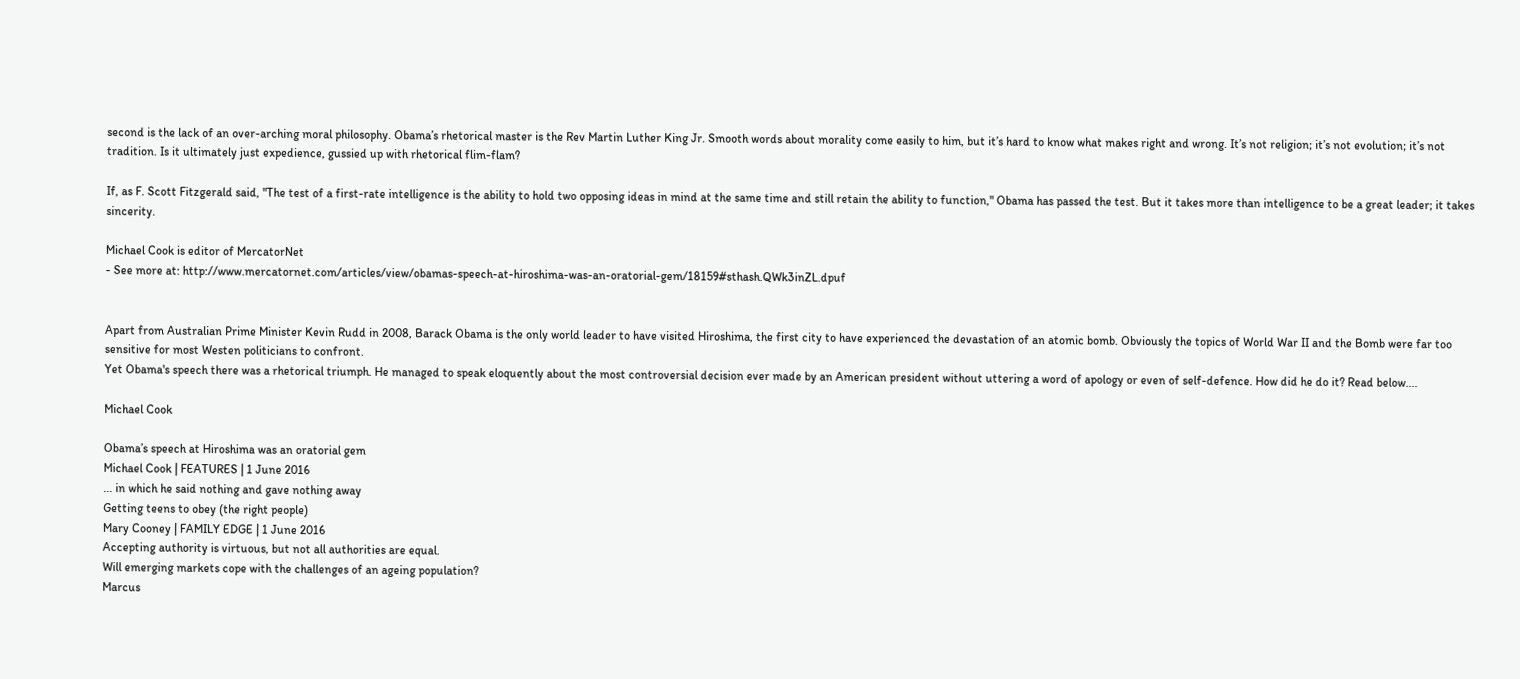second is the lack of an over-arching moral philosophy. Obama’s rhetorical master is the Rev Martin Luther King Jr. Smooth words about morality come easily to him, but it’s hard to know what makes right and wrong. It’s not religion; it’s not evolution; it’s not tradition. Is it ultimately just expedience, gussied up with rhetorical flim-flam?

If, as F. Scott Fitzgerald said, "The test of a first-rate intelligence is the ability to hold two opposing ideas in mind at the same time and still retain the ability to function," Obama has passed the test. But it takes more than intelligence to be a great leader; it takes sincerity.

Michael Cook is editor of MercatorNet
- See more at: http://www.mercatornet.com/articles/view/obamas-speech-at-hiroshima-was-an-oratorial-gem/18159#sthash.QWk3inZL.dpuf


Apart from Australian Prime Minister Kevin Rudd in 2008, Barack Obama is the only world leader to have visited Hiroshima, the first city to have experienced the devastation of an atomic bomb. Obviously the topics of World War II and the Bomb were far too sensitive for most Westen politicians to confront.
Yet Obama's speech there was a rhetorical triumph. He managed to speak eloquently about the most controversial decision ever made by an American president without uttering a word of apology or even of self-defence. How did he do it? Read below....

Michael Cook

Obama’s speech at Hiroshima was an oratorial gem
Michael Cook | FEATURES | 1 June 2016
... in which he said nothing and gave nothing away
Getting teens to obey (the right people)
Mary Cooney | FAMILY EDGE | 1 June 2016
Accepting authority is virtuous, but not all authorities are equal.
Will emerging markets cope with the challenges of an ageing population?
Marcus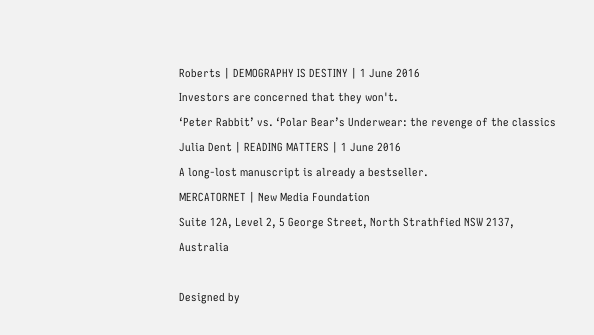Roberts | DEMOGRAPHY IS DESTINY | 1 June 2016
Investors are concerned that they won't.
‘Peter Rabbit’ vs. ‘Polar Bear’s Underwear: the revenge of the classics
Julia Dent | READING MATTERS | 1 June 2016
A long-lost manuscript is already a bestseller.
MERCATORNET | New Media Foundation
Suite 12A, Level 2, 5 George Street, North Strathfied NSW 2137, Australia

Designed by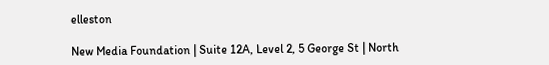elleston

New Media Foundation | Suite 12A, Level 2, 5 George St | North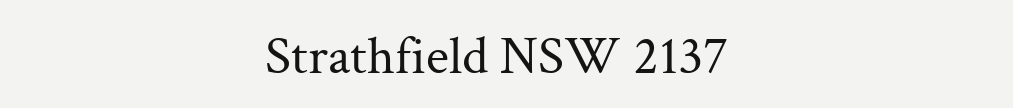Strathfield NSW 2137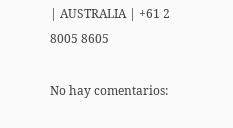| AUSTRALIA | +61 2 8005 8605

No hay comentarios: